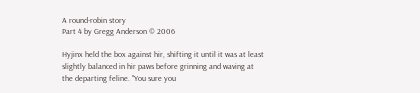A round-robin story
Part 4 by Gregg Anderson © 2006

Hyjinx held the box against hir, shifting it until it was at least slightly balanced in hir paws before grinning and waving at the departing feline. "You sure you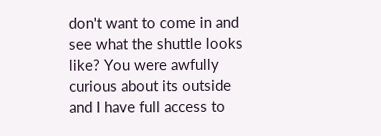don't want to come in and see what the shuttle looks like? You were awfully curious about its outside and I have full access to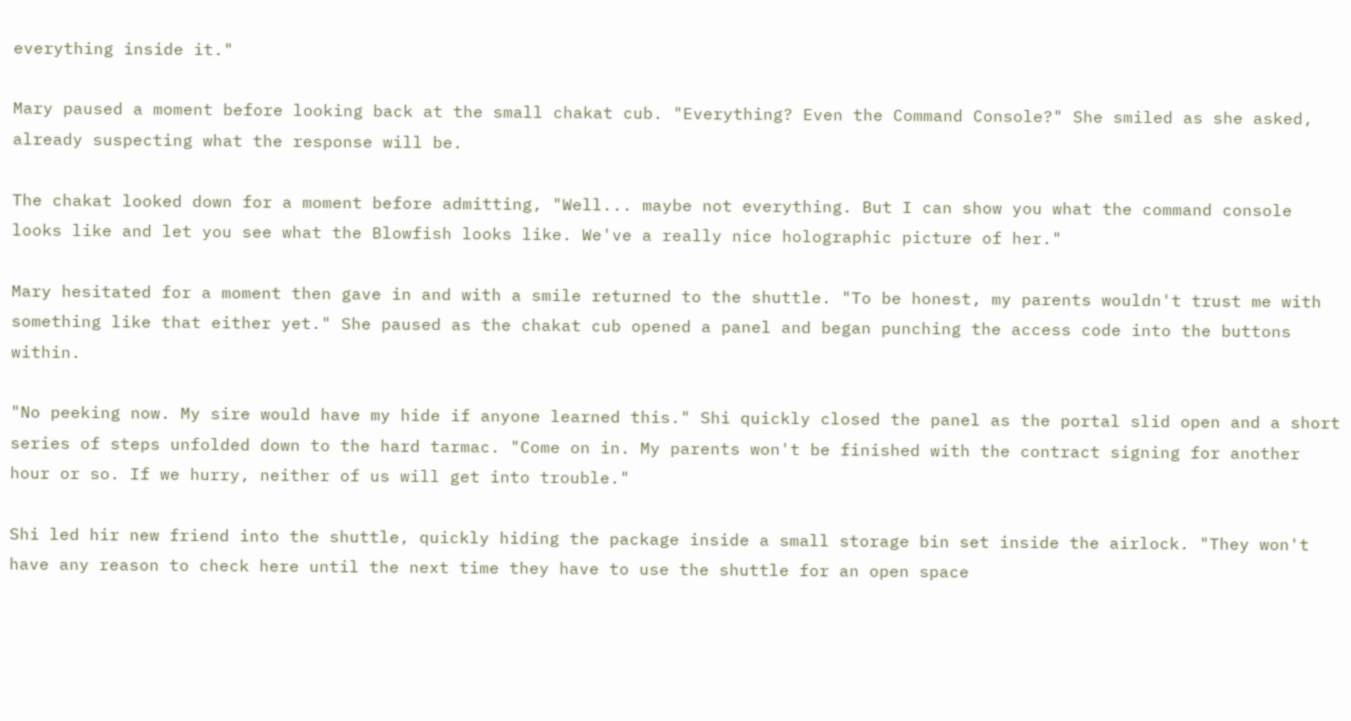everything inside it."

Mary paused a moment before looking back at the small chakat cub. "Everything? Even the Command Console?" She smiled as she asked, already suspecting what the response will be.

The chakat looked down for a moment before admitting, "Well... maybe not everything. But I can show you what the command console looks like and let you see what the Blowfish looks like. We've a really nice holographic picture of her."

Mary hesitated for a moment then gave in and with a smile returned to the shuttle. "To be honest, my parents wouldn't trust me with something like that either yet." She paused as the chakat cub opened a panel and began punching the access code into the buttons within.

"No peeking now. My sire would have my hide if anyone learned this." Shi quickly closed the panel as the portal slid open and a short series of steps unfolded down to the hard tarmac. "Come on in. My parents won't be finished with the contract signing for another hour or so. If we hurry, neither of us will get into trouble."

Shi led hir new friend into the shuttle, quickly hiding the package inside a small storage bin set inside the airlock. "They won't have any reason to check here until the next time they have to use the shuttle for an open space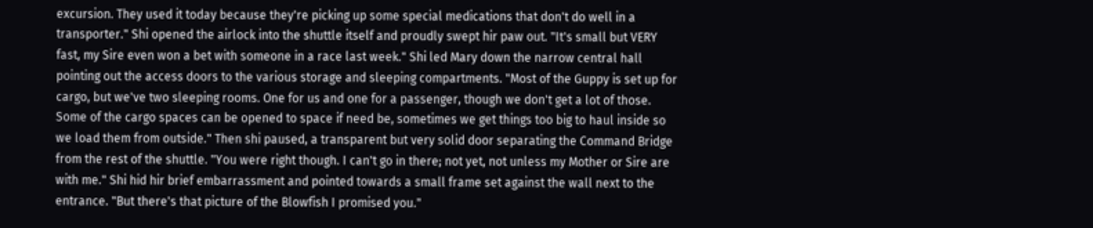excursion. They used it today because they're picking up some special medications that don't do well in a transporter." Shi opened the airlock into the shuttle itself and proudly swept hir paw out. "It's small but VERY fast, my Sire even won a bet with someone in a race last week." Shi led Mary down the narrow central hall pointing out the access doors to the various storage and sleeping compartments. "Most of the Guppy is set up for cargo, but we've two sleeping rooms. One for us and one for a passenger, though we don't get a lot of those. Some of the cargo spaces can be opened to space if need be, sometimes we get things too big to haul inside so we load them from outside." Then shi paused, a transparent but very solid door separating the Command Bridge from the rest of the shuttle. "You were right though. I can't go in there; not yet, not unless my Mother or Sire are with me." Shi hid hir brief embarrassment and pointed towards a small frame set against the wall next to the entrance. "But there's that picture of the Blowfish I promised you."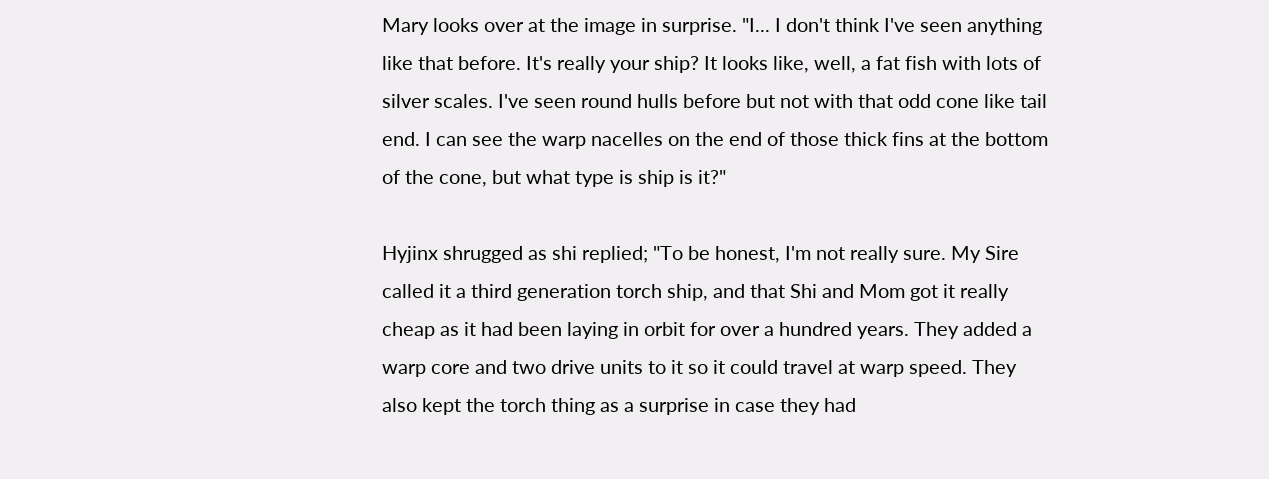Mary looks over at the image in surprise. "I... I don't think I've seen anything like that before. It's really your ship? It looks like, well, a fat fish with lots of silver scales. I've seen round hulls before but not with that odd cone like tail end. I can see the warp nacelles on the end of those thick fins at the bottom of the cone, but what type is ship is it?"

Hyjinx shrugged as shi replied; "To be honest, I'm not really sure. My Sire called it a third generation torch ship, and that Shi and Mom got it really cheap as it had been laying in orbit for over a hundred years. They added a warp core and two drive units to it so it could travel at warp speed. They also kept the torch thing as a surprise in case they had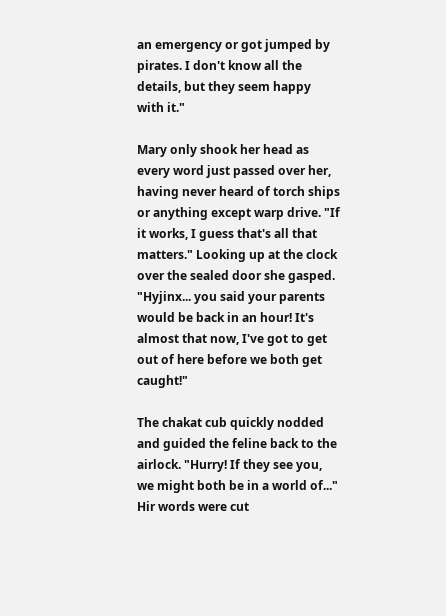an emergency or got jumped by pirates. I don't know all the details, but they seem happy with it."

Mary only shook her head as every word just passed over her, having never heard of torch ships or anything except warp drive. "If it works, I guess that's all that matters." Looking up at the clock over the sealed door she gasped. "Hyjinx... you said your parents would be back in an hour! It's almost that now, I've got to get out of here before we both get caught!"

The chakat cub quickly nodded and guided the feline back to the airlock. "Hurry! If they see you, we might both be in a world of..." Hir words were cut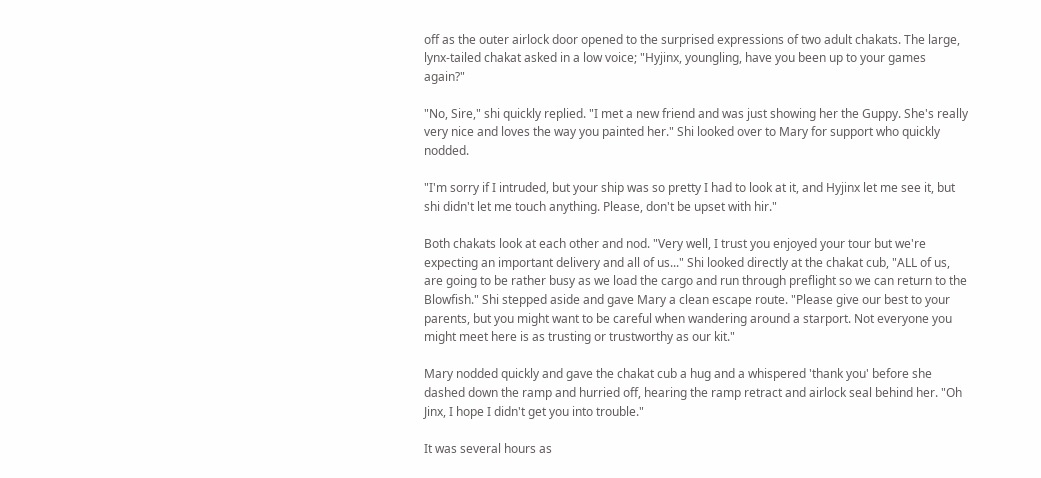off as the outer airlock door opened to the surprised expressions of two adult chakats. The large, lynx-tailed chakat asked in a low voice; "Hyjinx, youngling, have you been up to your games again?"

"No, Sire," shi quickly replied. "I met a new friend and was just showing her the Guppy. She's really very nice and loves the way you painted her." Shi looked over to Mary for support who quickly nodded.

"I'm sorry if I intruded, but your ship was so pretty I had to look at it, and Hyjinx let me see it, but shi didn't let me touch anything. Please, don't be upset with hir."

Both chakats look at each other and nod. "Very well, I trust you enjoyed your tour but we're expecting an important delivery and all of us..." Shi looked directly at the chakat cub, "ALL of us, are going to be rather busy as we load the cargo and run through preflight so we can return to the Blowfish." Shi stepped aside and gave Mary a clean escape route. "Please give our best to your parents, but you might want to be careful when wandering around a starport. Not everyone you might meet here is as trusting or trustworthy as our kit."

Mary nodded quickly and gave the chakat cub a hug and a whispered 'thank you' before she dashed down the ramp and hurried off, hearing the ramp retract and airlock seal behind her. "Oh Jinx, I hope I didn't get you into trouble."

It was several hours as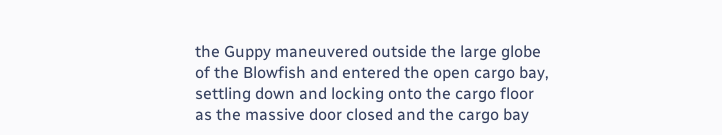the Guppy maneuvered outside the large globe of the Blowfish and entered the open cargo bay, settling down and locking onto the cargo floor as the massive door closed and the cargo bay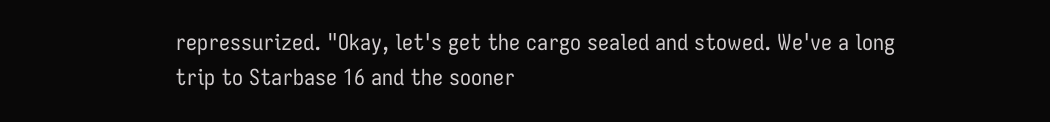repressurized. "Okay, let's get the cargo sealed and stowed. We've a long trip to Starbase 16 and the sooner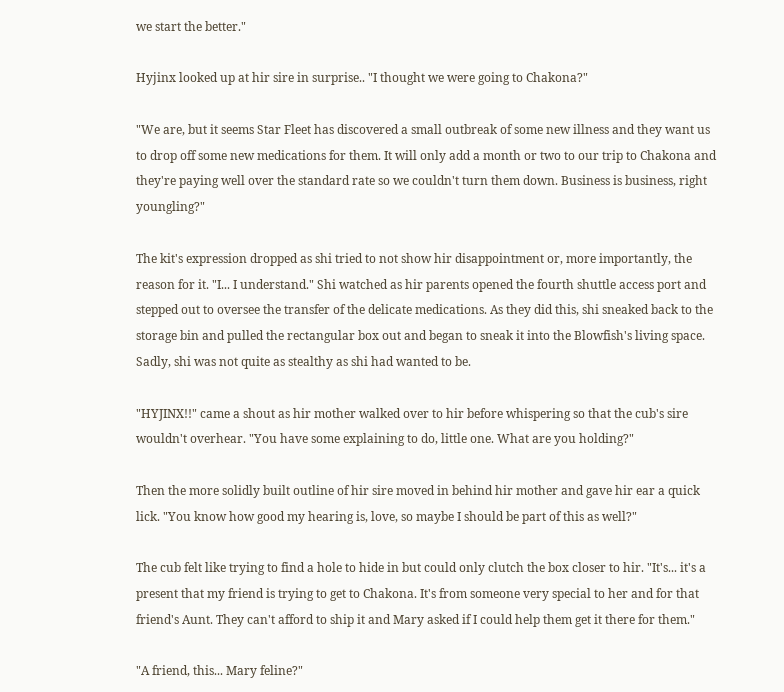we start the better."

Hyjinx looked up at hir sire in surprise.. "I thought we were going to Chakona?"

"We are, but it seems Star Fleet has discovered a small outbreak of some new illness and they want us to drop off some new medications for them. It will only add a month or two to our trip to Chakona and they're paying well over the standard rate so we couldn't turn them down. Business is business, right youngling?"

The kit's expression dropped as shi tried to not show hir disappointment or, more importantly, the reason for it. "I... I understand." Shi watched as hir parents opened the fourth shuttle access port and stepped out to oversee the transfer of the delicate medications. As they did this, shi sneaked back to the storage bin and pulled the rectangular box out and began to sneak it into the Blowfish's living space. Sadly, shi was not quite as stealthy as shi had wanted to be.

"HYJINX!!" came a shout as hir mother walked over to hir before whispering so that the cub's sire wouldn't overhear. "You have some explaining to do, little one. What are you holding?"

Then the more solidly built outline of hir sire moved in behind hir mother and gave hir ear a quick lick. "You know how good my hearing is, love, so maybe I should be part of this as well?"

The cub felt like trying to find a hole to hide in but could only clutch the box closer to hir. "It's... it's a present that my friend is trying to get to Chakona. It's from someone very special to her and for that friend's Aunt. They can't afford to ship it and Mary asked if I could help them get it there for them."

"A friend, this... Mary feline?"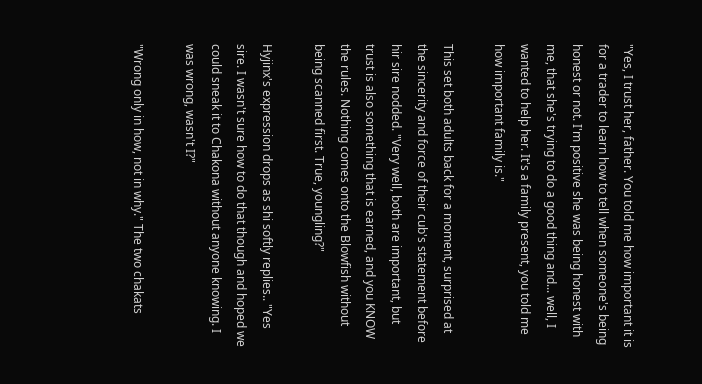"Yes, I trust her, father. You told me how important it is for a trader to learn how to tell when someone's being honest or not. I'm positive she was being honest with me, that she's trying to do a good thing and... well, I wanted to help her. It's a family present, you told me how important family is."

This set both adults back for a moment, surprised at the sincerity and force of their cub's statement before hir sire nodded. "Very well, both are important, but trust is also something that is earned, and you KNOW the rules. Nothing comes onto the Blowfish without being scanned first. True, youngling?"

Hyjinx's expression drops as shi softly replies.. "Yes sire. I wasn't sure how to do that though and hoped we could sneak it to Chakona without anyone knowing. I was wrong, wasn't I?"

"Wrong only in how, not in why." The two chakats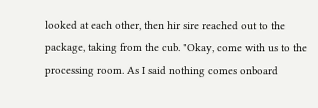looked at each other, then hir sire reached out to the package, taking from the cub. "Okay, come with us to the processing room. As I said nothing comes onboard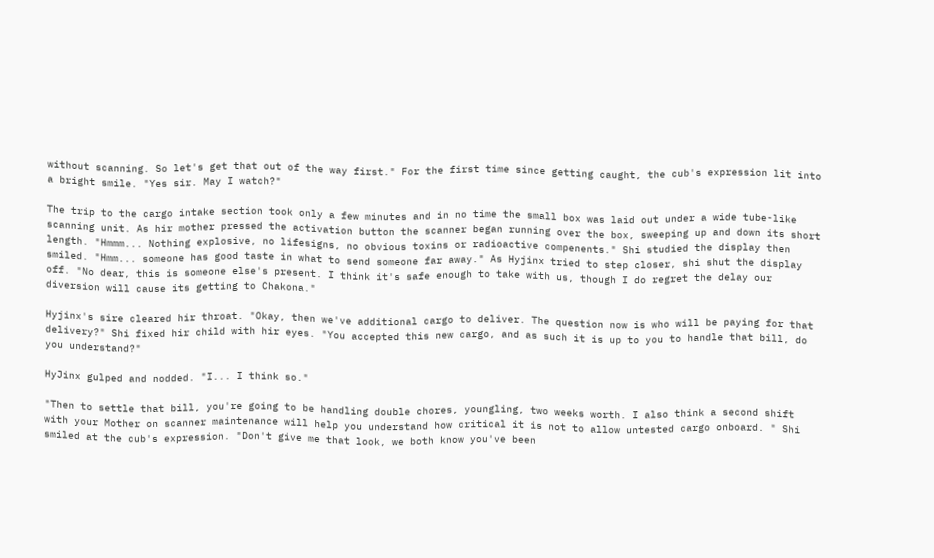without scanning. So let's get that out of the way first." For the first time since getting caught, the cub's expression lit into a bright smile. "Yes sir. May I watch?"

The trip to the cargo intake section took only a few minutes and in no time the small box was laid out under a wide tube-like scanning unit. As hir mother pressed the activation button the scanner began running over the box, sweeping up and down its short length. "Hmmm... Nothing explosive, no lifesigns, no obvious toxins or radioactive compenents." Shi studied the display then smiled. "Hmm... someone has good taste in what to send someone far away." As Hyjinx tried to step closer, shi shut the display off. "No dear, this is someone else's present. I think it's safe enough to take with us, though I do regret the delay our diversion will cause its getting to Chakona."

Hyjinx's sire cleared hir throat. "Okay, then we've additional cargo to deliver. The question now is who will be paying for that delivery?" Shi fixed hir child with hir eyes. "You accepted this new cargo, and as such it is up to you to handle that bill, do you understand?"

HyJinx gulped and nodded. "I... I think so."

"Then to settle that bill, you're going to be handling double chores, youngling, two weeks worth. I also think a second shift with your Mother on scanner maintenance will help you understand how critical it is not to allow untested cargo onboard. " Shi smiled at the cub's expression. "Don't give me that look, we both know you've been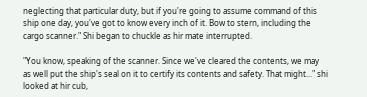neglecting that particular duty, but if you're going to assume command of this ship one day, you've got to know every inch of it. Bow to stern, including the cargo scanner." Shi began to chuckle as hir mate interrupted.

"You know, speaking of the scanner. Since we've cleared the contents, we may as well put the ship's seal on it to certify its contents and safety. That might..." shi looked at hir cub,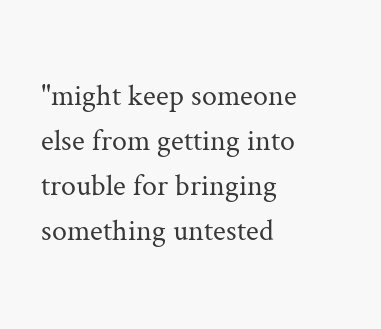"might keep someone else from getting into trouble for bringing something untested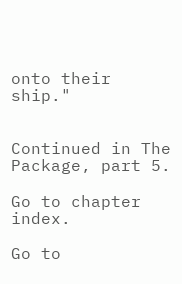onto their ship."


Continued in The Package, part 5.

Go to chapter index.

Go to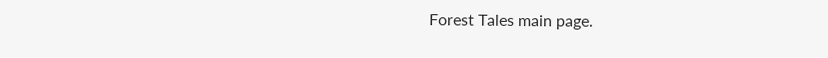Forest Tales main page.